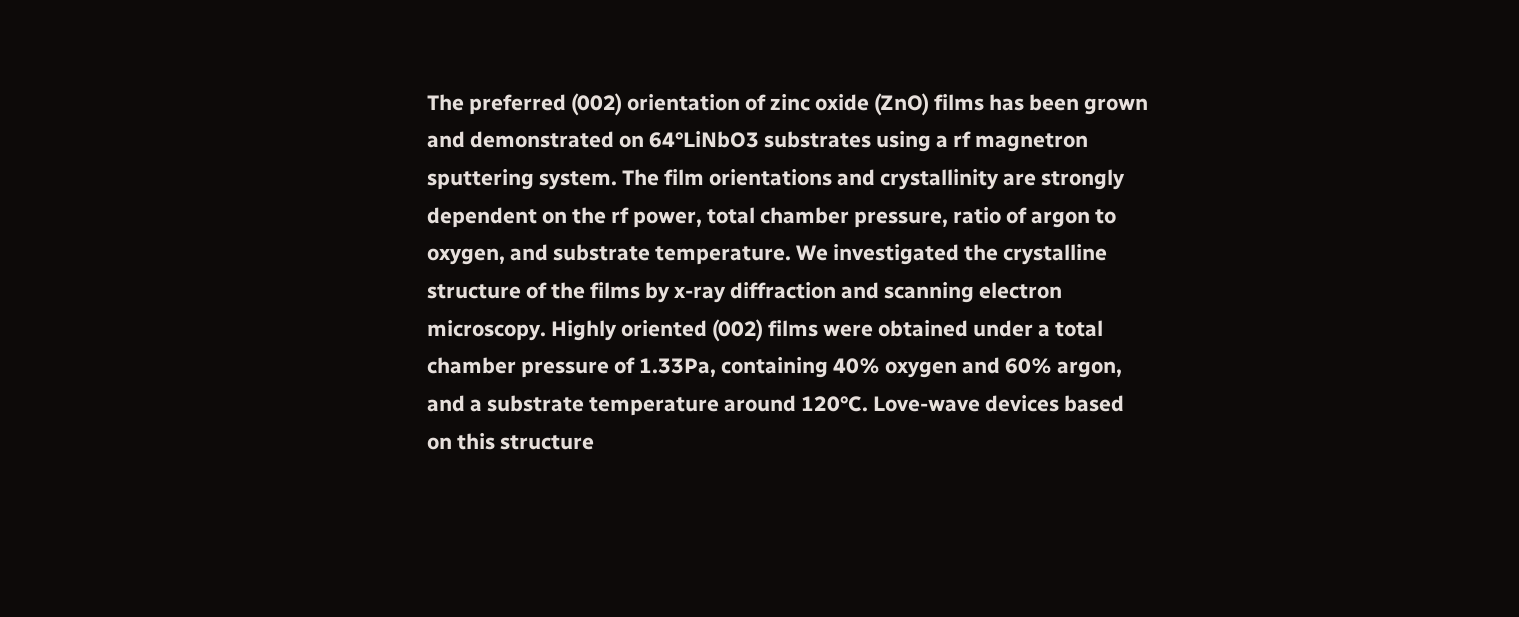The preferred (002) orientation of zinc oxide (ZnO) films has been grown and demonstrated on 64°LiNbO3 substrates using a rf magnetron sputtering system. The film orientations and crystallinity are strongly dependent on the rf power, total chamber pressure, ratio of argon to oxygen, and substrate temperature. We investigated the crystalline structure of the films by x-ray diffraction and scanning electron microscopy. Highly oriented (002) films were obtained under a total chamber pressure of 1.33Pa, containing 40% oxygen and 60% argon, and a substrate temperature around 120°C. Love-wave devices based on this structure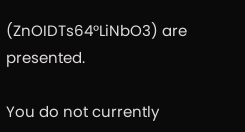(ZnOIDTs64°LiNbO3) are presented.

You do not currently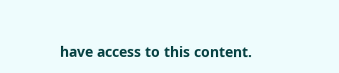have access to this content.